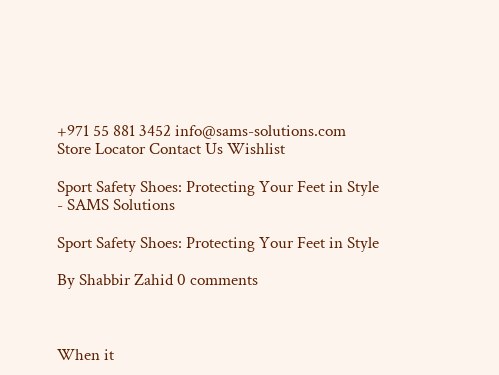+971 55 881 3452 info@sams-solutions.com Store Locator Contact Us Wishlist

Sport Safety Shoes: Protecting Your Feet in Style - SAMS Solutions

Sport Safety Shoes: Protecting Your Feet in Style

By Shabbir Zahid 0 comments



When it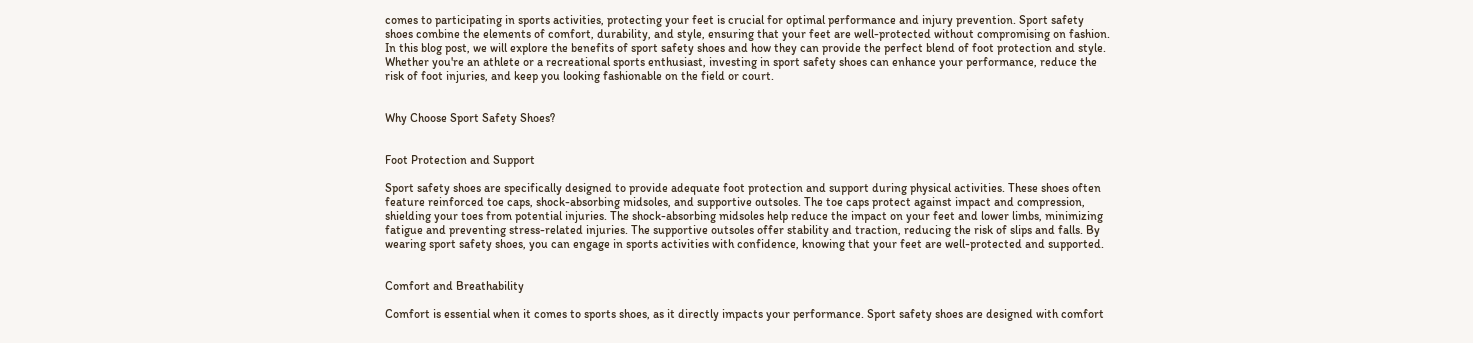comes to participating in sports activities, protecting your feet is crucial for optimal performance and injury prevention. Sport safety shoes combine the elements of comfort, durability, and style, ensuring that your feet are well-protected without compromising on fashion. In this blog post, we will explore the benefits of sport safety shoes and how they can provide the perfect blend of foot protection and style. Whether you're an athlete or a recreational sports enthusiast, investing in sport safety shoes can enhance your performance, reduce the risk of foot injuries, and keep you looking fashionable on the field or court.


Why Choose Sport Safety Shoes?


Foot Protection and Support

Sport safety shoes are specifically designed to provide adequate foot protection and support during physical activities. These shoes often feature reinforced toe caps, shock-absorbing midsoles, and supportive outsoles. The toe caps protect against impact and compression, shielding your toes from potential injuries. The shock-absorbing midsoles help reduce the impact on your feet and lower limbs, minimizing fatigue and preventing stress-related injuries. The supportive outsoles offer stability and traction, reducing the risk of slips and falls. By wearing sport safety shoes, you can engage in sports activities with confidence, knowing that your feet are well-protected and supported.


Comfort and Breathability

Comfort is essential when it comes to sports shoes, as it directly impacts your performance. Sport safety shoes are designed with comfort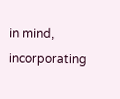in mind, incorporating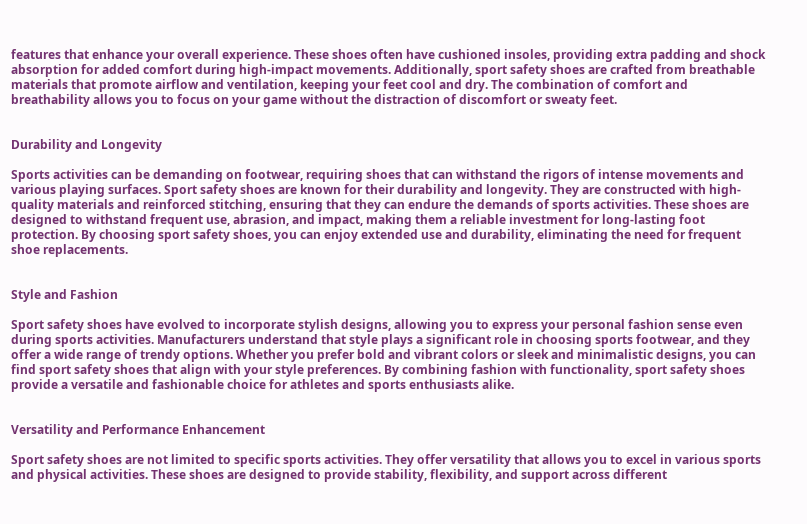features that enhance your overall experience. These shoes often have cushioned insoles, providing extra padding and shock absorption for added comfort during high-impact movements. Additionally, sport safety shoes are crafted from breathable materials that promote airflow and ventilation, keeping your feet cool and dry. The combination of comfort and breathability allows you to focus on your game without the distraction of discomfort or sweaty feet.


Durability and Longevity

Sports activities can be demanding on footwear, requiring shoes that can withstand the rigors of intense movements and various playing surfaces. Sport safety shoes are known for their durability and longevity. They are constructed with high-quality materials and reinforced stitching, ensuring that they can endure the demands of sports activities. These shoes are designed to withstand frequent use, abrasion, and impact, making them a reliable investment for long-lasting foot protection. By choosing sport safety shoes, you can enjoy extended use and durability, eliminating the need for frequent shoe replacements.


Style and Fashion

Sport safety shoes have evolved to incorporate stylish designs, allowing you to express your personal fashion sense even during sports activities. Manufacturers understand that style plays a significant role in choosing sports footwear, and they offer a wide range of trendy options. Whether you prefer bold and vibrant colors or sleek and minimalistic designs, you can find sport safety shoes that align with your style preferences. By combining fashion with functionality, sport safety shoes provide a versatile and fashionable choice for athletes and sports enthusiasts alike.


Versatility and Performance Enhancement

Sport safety shoes are not limited to specific sports activities. They offer versatility that allows you to excel in various sports and physical activities. These shoes are designed to provide stability, flexibility, and support across different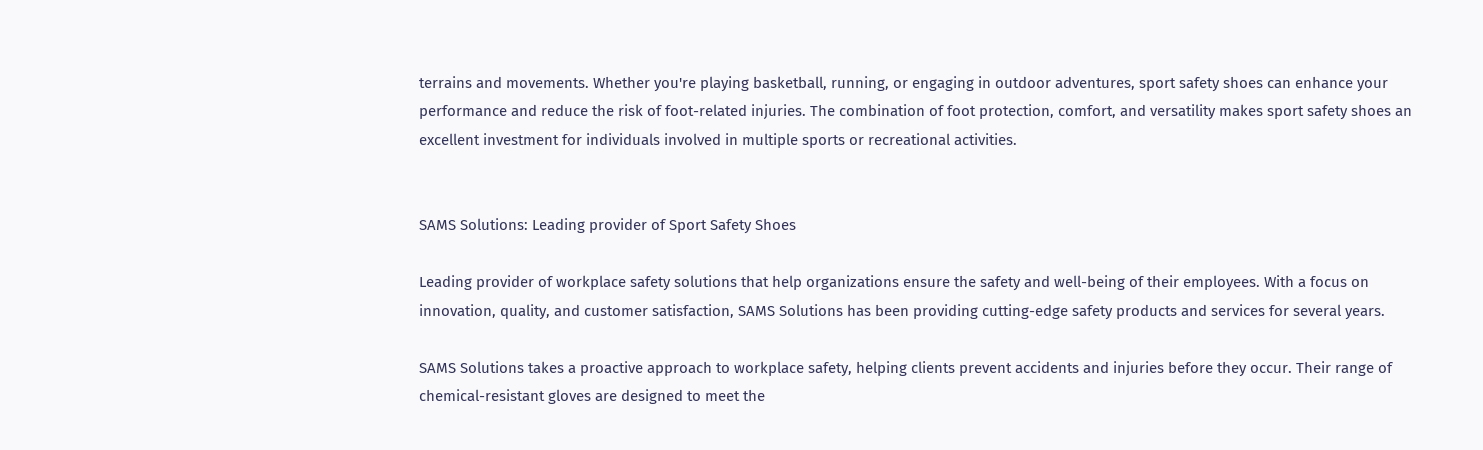terrains and movements. Whether you're playing basketball, running, or engaging in outdoor adventures, sport safety shoes can enhance your performance and reduce the risk of foot-related injuries. The combination of foot protection, comfort, and versatility makes sport safety shoes an excellent investment for individuals involved in multiple sports or recreational activities.


SAMS Solutions: Leading provider of Sport Safety Shoes

Leading provider of workplace safety solutions that help organizations ensure the safety and well-being of their employees. With a focus on innovation, quality, and customer satisfaction, SAMS Solutions has been providing cutting-edge safety products and services for several years.

SAMS Solutions takes a proactive approach to workplace safety, helping clients prevent accidents and injuries before they occur. Their range of chemical-resistant gloves are designed to meet the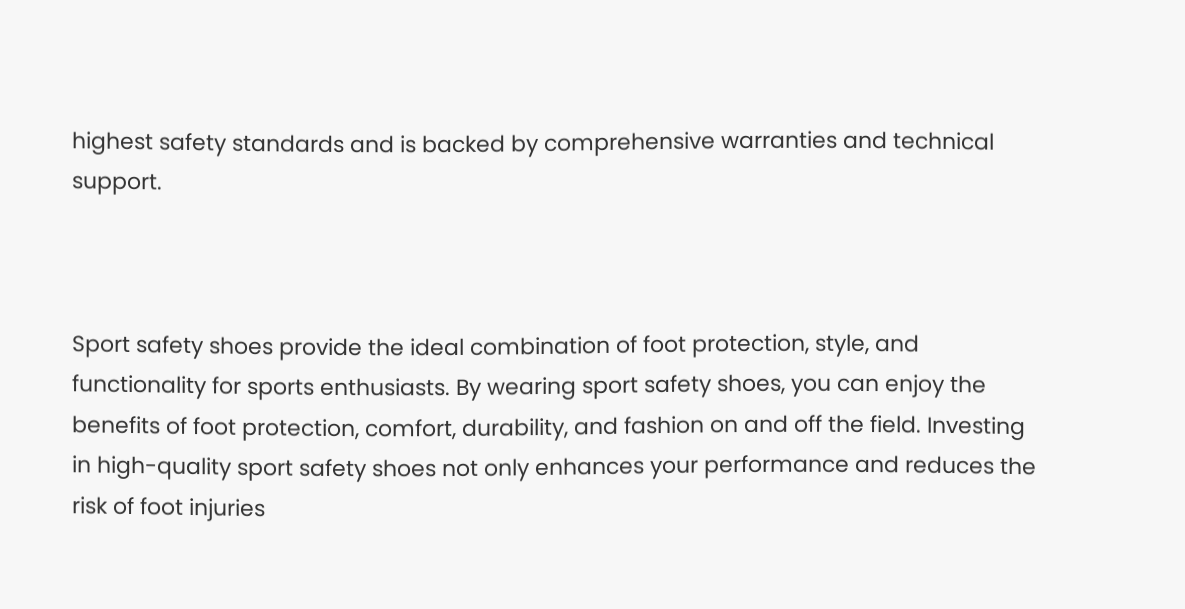highest safety standards and is backed by comprehensive warranties and technical support.



Sport safety shoes provide the ideal combination of foot protection, style, and functionality for sports enthusiasts. By wearing sport safety shoes, you can enjoy the benefits of foot protection, comfort, durability, and fashion on and off the field. Investing in high-quality sport safety shoes not only enhances your performance and reduces the risk of foot injuries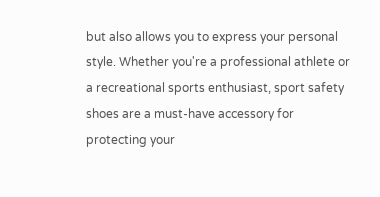but also allows you to express your personal style. Whether you're a professional athlete or a recreational sports enthusiast, sport safety shoes are a must-have accessory for protecting your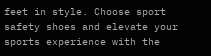feet in style. Choose sport safety shoes and elevate your sports experience with the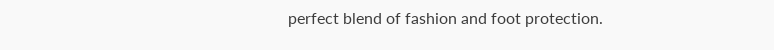perfect blend of fashion and foot protection.